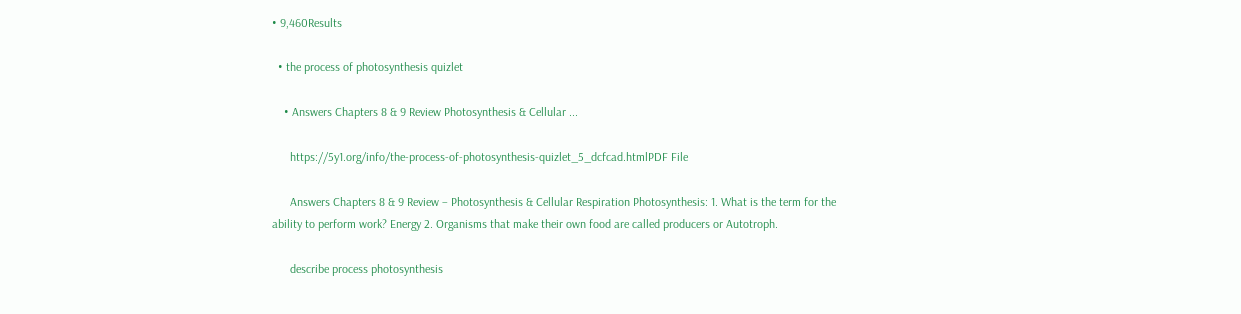• 9,460Results

  • the process of photosynthesis quizlet

    • Answers Chapters 8 & 9 Review Photosynthesis & Cellular ...

      https://5y1.org/info/the-process-of-photosynthesis-quizlet_5_dcfcad.htmlPDF File

      Answers Chapters 8 & 9 Review – Photosynthesis & Cellular Respiration Photosynthesis: 1. What is the term for the ability to perform work? Energy 2. Organisms that make their own food are called producers or Autotroph.

      describe process photosynthesis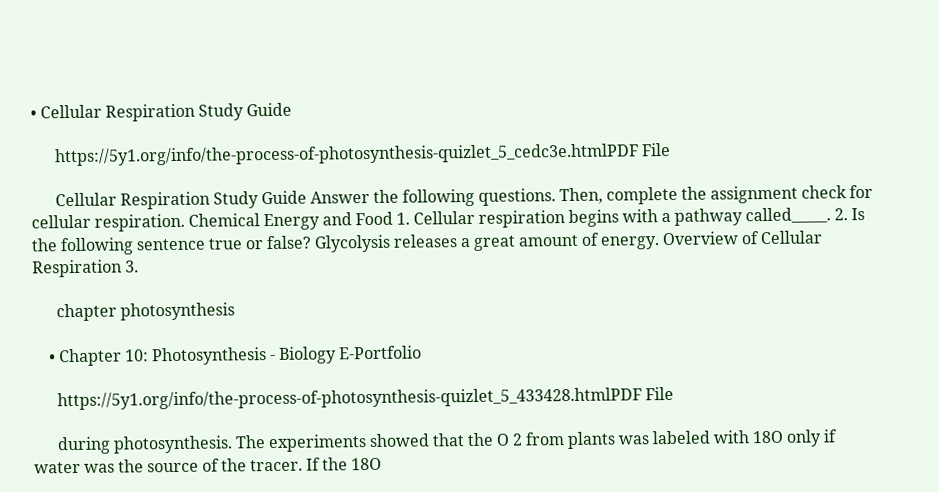• Cellular Respiration Study Guide

      https://5y1.org/info/the-process-of-photosynthesis-quizlet_5_cedc3e.htmlPDF File

      Cellular Respiration Study Guide Answer the following questions. Then, complete the assignment check for cellular respiration. Chemical Energy and Food 1. Cellular respiration begins with a pathway called_____. 2. Is the following sentence true or false? Glycolysis releases a great amount of energy. Overview of Cellular Respiration 3.

      chapter photosynthesis

    • Chapter 10: Photosynthesis - Biology E-Portfolio

      https://5y1.org/info/the-process-of-photosynthesis-quizlet_5_433428.htmlPDF File

      during photosynthesis. The experiments showed that the O 2 from plants was labeled with 18O only if water was the source of the tracer. If the 18O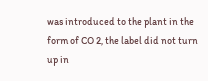was introduced to the plant in the form of CO 2, the label did not turn up in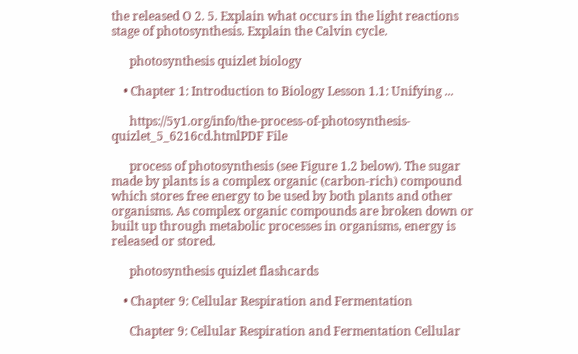the released O 2. 5. Explain what occurs in the light reactions stage of photosynthesis. Explain the Calvin cycle.

      photosynthesis quizlet biology

    • Chapter 1: Introduction to Biology Lesson 1.1: Unifying ...

      https://5y1.org/info/the-process-of-photosynthesis-quizlet_5_6216cd.htmlPDF File

      process of photosynthesis (see Figure 1.2 below). The sugar made by plants is a complex organic (carbon-rich) compound which stores free energy to be used by both plants and other organisms. As complex organic compounds are broken down or built up through metabolic processes in organisms, energy is released or stored.

      photosynthesis quizlet flashcards

    • Chapter 9: Cellular Respiration and Fermentation

      Chapter 9: Cellular Respiration and Fermentation Cellular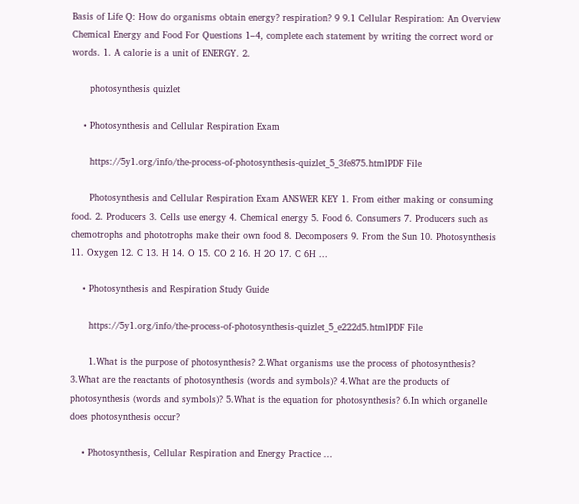Basis of Life Q: How do organisms obtain energy? respiration? 9 9.1 Cellular Respiration: An Overview Chemical Energy and Food For Questions 1–4, complete each statement by writing the correct word or words. 1. A calorie is a unit of ENERGY. 2.

      photosynthesis quizlet

    • Photosynthesis and Cellular Respiration Exam

      https://5y1.org/info/the-process-of-photosynthesis-quizlet_5_3fe875.htmlPDF File

      Photosynthesis and Cellular Respiration Exam ANSWER KEY 1. From either making or consuming food. 2. Producers 3. Cells use energy 4. Chemical energy 5. Food 6. Consumers 7. Producers such as chemotrophs and phototrophs make their own food 8. Decomposers 9. From the Sun 10. Photosynthesis 11. Oxygen 12. C 13. H 14. O 15. CO 2 16. H 2O 17. C 6H ...

    • Photosynthesis and Respiration Study Guide

      https://5y1.org/info/the-process-of-photosynthesis-quizlet_5_e222d5.htmlPDF File

      1.What is the purpose of photosynthesis? 2.What organisms use the process of photosynthesis? 3.What are the reactants of photosynthesis (words and symbols)? 4.What are the products of photosynthesis (words and symbols)? 5.What is the equation for photosynthesis? 6.In which organelle does photosynthesis occur?

    • Photosynthesis, Cellular Respiration and Energy Practice ...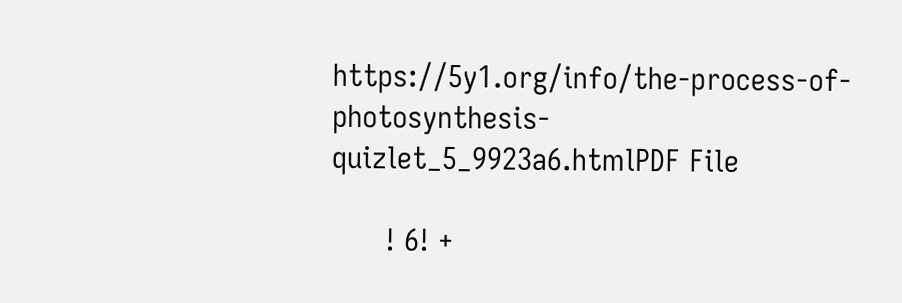https://5y1.org/info/the-process-of-photosynthesis-quizlet_5_9923a6.htmlPDF File

      ! 6! +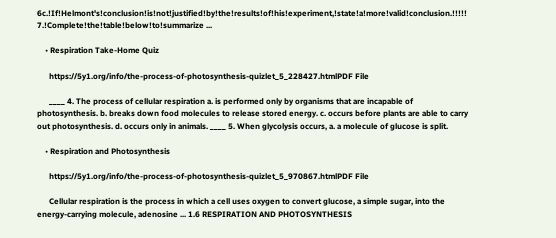6c.!If!Helmont's!conclusion!is!not!justified!by!the!results!of!his!experiment,!state!a!more!valid!conclusion.!!!!! 7.!Complete!the!table!below!to!summarize ...

    • Respiration Take-Home Quiz

      https://5y1.org/info/the-process-of-photosynthesis-quizlet_5_228427.htmlPDF File

      ____ 4. The process of cellular respiration a. is performed only by organisms that are incapable of photosynthesis. b. breaks down food molecules to release stored energy. c. occurs before plants are able to carry out photosynthesis. d. occurs only in animals. ____ 5. When glycolysis occurs, a. a molecule of glucose is split.

    • Respiration and Photosynthesis

      https://5y1.org/info/the-process-of-photosynthesis-quizlet_5_970867.htmlPDF File

      Cellular respiration is the process in which a cell uses oxygen to convert glucose, a simple sugar, into the energy-carrying molecule, adenosine ... 1.6 RESPIRATION AND PHOTOSYNTHESIS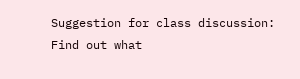Suggestion for class discussion: Find out what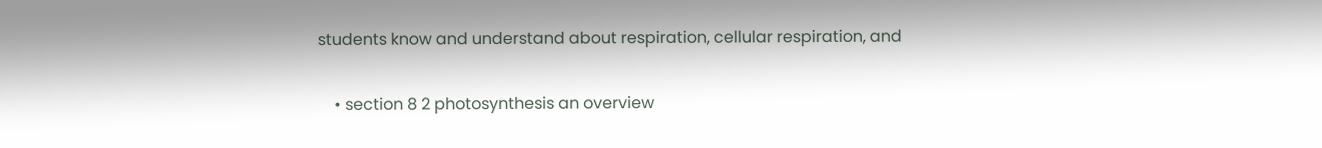students know and understand about respiration, cellular respiration, and

    • section 8 2 photosynthesis an overview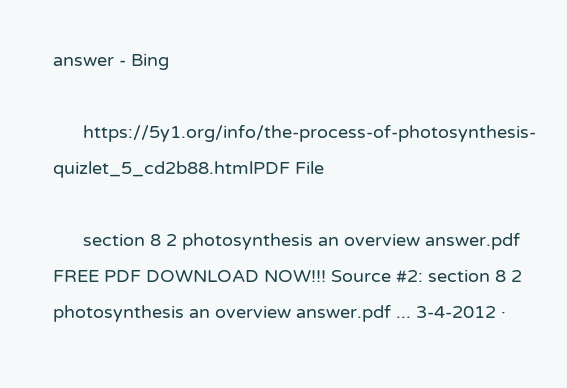answer - Bing

      https://5y1.org/info/the-process-of-photosynthesis-quizlet_5_cd2b88.htmlPDF File

      section 8 2 photosynthesis an overview answer.pdf FREE PDF DOWNLOAD NOW!!! Source #2: section 8 2 photosynthesis an overview answer.pdf ... 3-4-2012 ·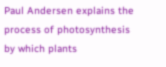Paul Andersen explains the process of photosynthesis by which plants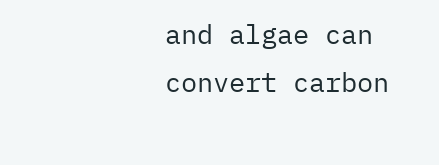and algae can convert carbon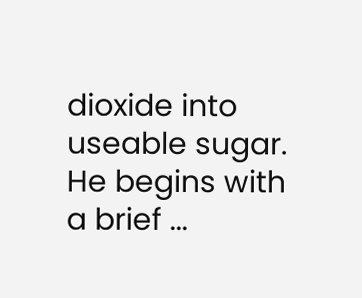dioxide into useable sugar. He begins with a brief ...